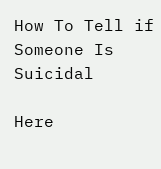How To Tell if Someone Is Suicidal

Here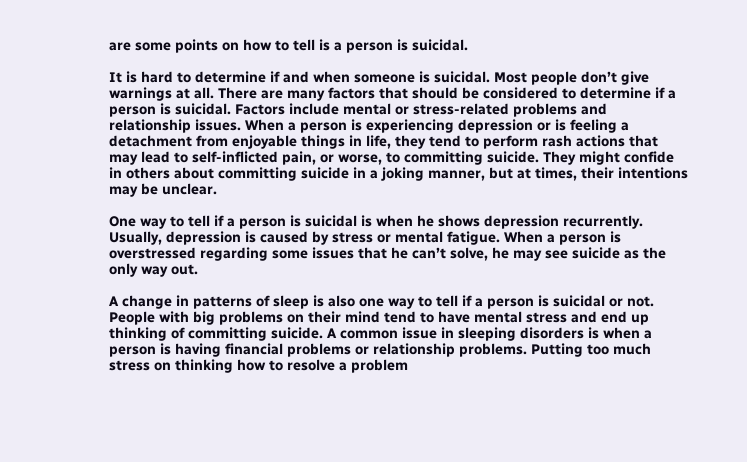are some points on how to tell is a person is suicidal.

It is hard to determine if and when someone is suicidal. Most people don’t give warnings at all. There are many factors that should be considered to determine if a person is suicidal. Factors include mental or stress-related problems and relationship issues. When a person is experiencing depression or is feeling a detachment from enjoyable things in life, they tend to perform rash actions that may lead to self-inflicted pain, or worse, to committing suicide. They might confide in others about committing suicide in a joking manner, but at times, their intentions may be unclear.

One way to tell if a person is suicidal is when he shows depression recurrently. Usually, depression is caused by stress or mental fatigue. When a person is overstressed regarding some issues that he can’t solve, he may see suicide as the only way out.

A change in patterns of sleep is also one way to tell if a person is suicidal or not. People with big problems on their mind tend to have mental stress and end up thinking of committing suicide. A common issue in sleeping disorders is when a person is having financial problems or relationship problems. Putting too much stress on thinking how to resolve a problem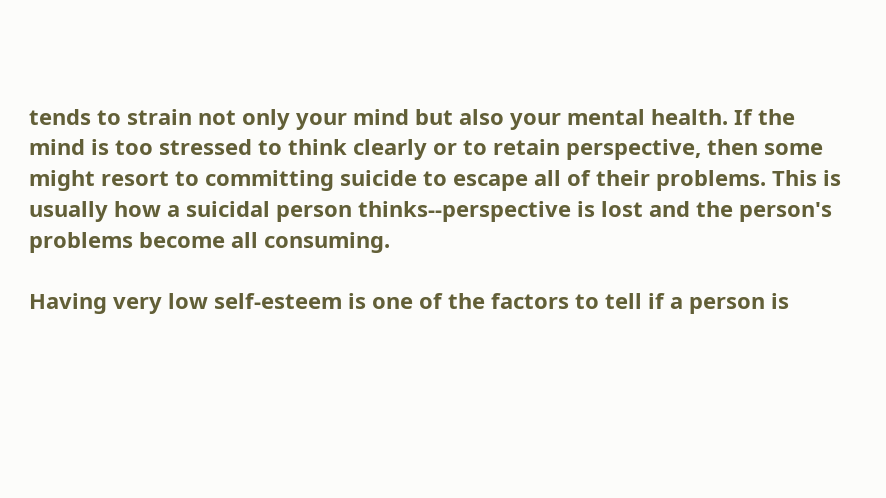tends to strain not only your mind but also your mental health. If the mind is too stressed to think clearly or to retain perspective, then some might resort to committing suicide to escape all of their problems. This is usually how a suicidal person thinks--perspective is lost and the person's problems become all consuming.

Having very low self-esteem is one of the factors to tell if a person is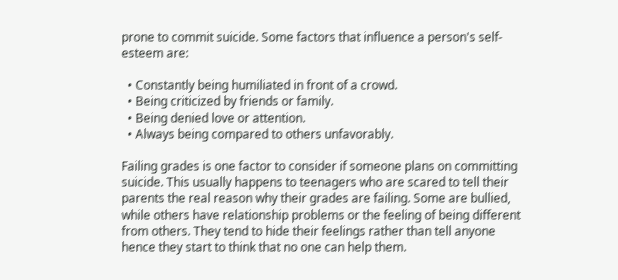prone to commit suicide. Some factors that influence a person's self-esteem are:

  • Constantly being humiliated in front of a crowd.
  • Being criticized by friends or family.
  • Being denied love or attention.
  • Always being compared to others unfavorably.

Failing grades is one factor to consider if someone plans on committing suicide. This usually happens to teenagers who are scared to tell their parents the real reason why their grades are failing. Some are bullied, while others have relationship problems or the feeling of being different from others. They tend to hide their feelings rather than tell anyone hence they start to think that no one can help them.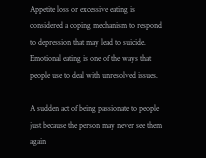Appetite loss or excessive eating is considered a coping mechanism to respond to depression that may lead to suicide. Emotional eating is one of the ways that people use to deal with unresolved issues.

A sudden act of being passionate to people just because the person may never see them again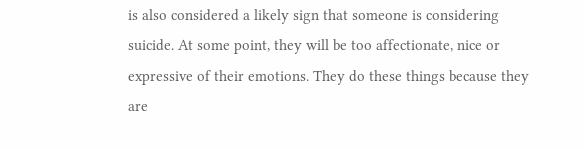is also considered a likely sign that someone is considering suicide. At some point, they will be too affectionate, nice or expressive of their emotions. They do these things because they are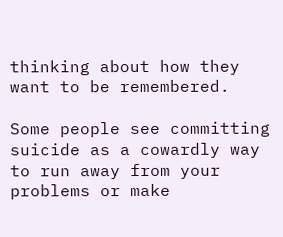thinking about how they want to be remembered.

Some people see committing suicide as a cowardly way to run away from your problems or make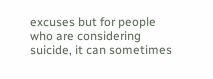excuses but for people who are considering suicide, it can sometimes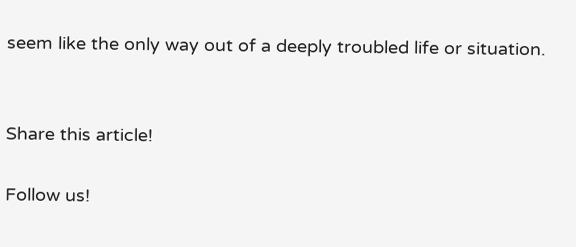seem like the only way out of a deeply troubled life or situation.


Share this article!

Follow us!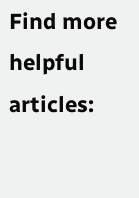Find more helpful articles: